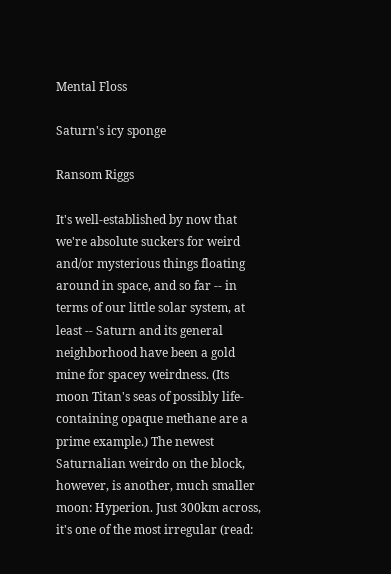Mental Floss

Saturn's icy sponge

Ransom Riggs

It's well-established by now that we're absolute suckers for weird and/or mysterious things floating around in space, and so far -- in terms of our little solar system, at least -- Saturn and its general neighborhood have been a gold mine for spacey weirdness. (Its moon Titan's seas of possibly life-containing opaque methane are a prime example.) The newest Saturnalian weirdo on the block, however, is another, much smaller moon: Hyperion. Just 300km across, it's one of the most irregular (read: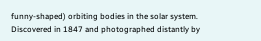funny-shaped) orbiting bodies in the solar system. Discovered in 1847 and photographed distantly by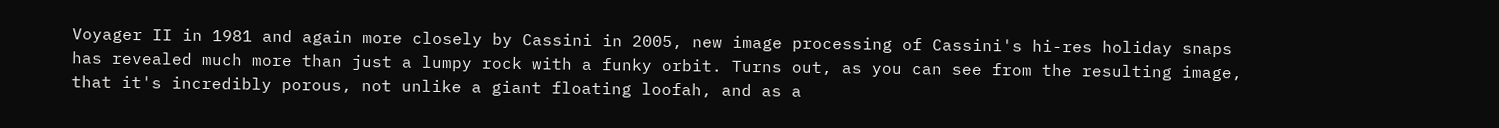Voyager II in 1981 and again more closely by Cassini in 2005, new image processing of Cassini's hi-res holiday snaps has revealed much more than just a lumpy rock with a funky orbit. Turns out, as you can see from the resulting image, that it's incredibly porous, not unlike a giant floating loofah, and as a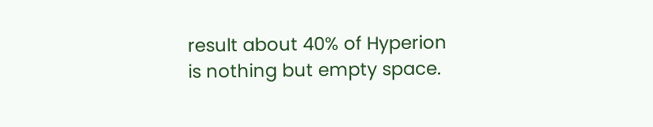result about 40% of Hyperion is nothing but empty space.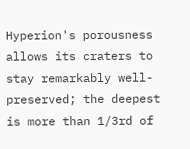Hyperion's porousness allows its craters to stay remarkably well-preserved; the deepest is more than 1/3rd of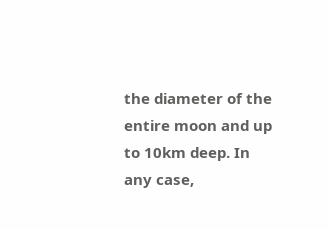the diameter of the entire moon and up to 10km deep. In any case,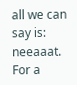all we can say is: neeaaat.
For a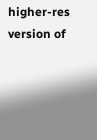higher-res version of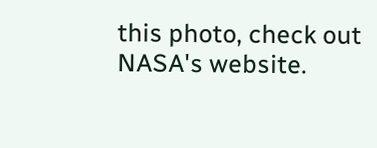this photo, check out NASA's website.